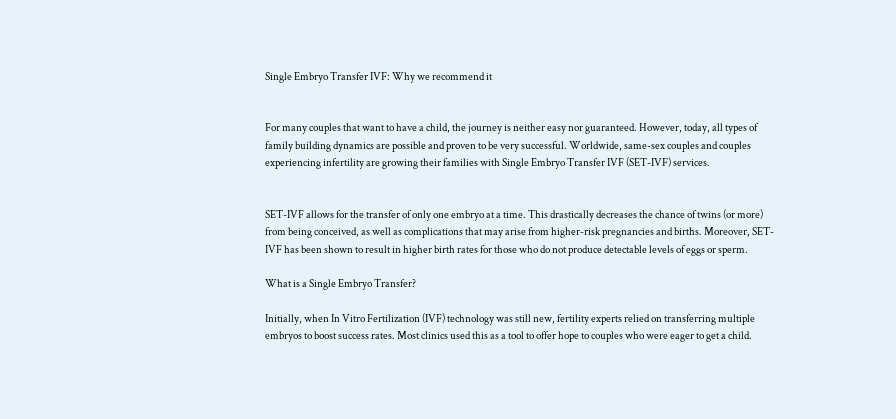Single Embryo Transfer IVF: Why we recommend it


For many couples that want to have a child, the journey is neither easy nor guaranteed. However, today, all types of family building dynamics are possible and proven to be very successful. Worldwide, same-sex couples and couples experiencing infertility are growing their families with Single Embryo Transfer IVF (SET-IVF) services.


SET-IVF allows for the transfer of only one embryo at a time. This drastically decreases the chance of twins (or more) from being conceived, as well as complications that may arise from higher-risk pregnancies and births. Moreover, SET-IVF has been shown to result in higher birth rates for those who do not produce detectable levels of eggs or sperm.

What is a Single Embryo Transfer?

Initially, when In Vitro Fertilization (IVF) technology was still new, fertility experts relied on transferring multiple embryos to boost success rates. Most clinics used this as a tool to offer hope to couples who were eager to get a child.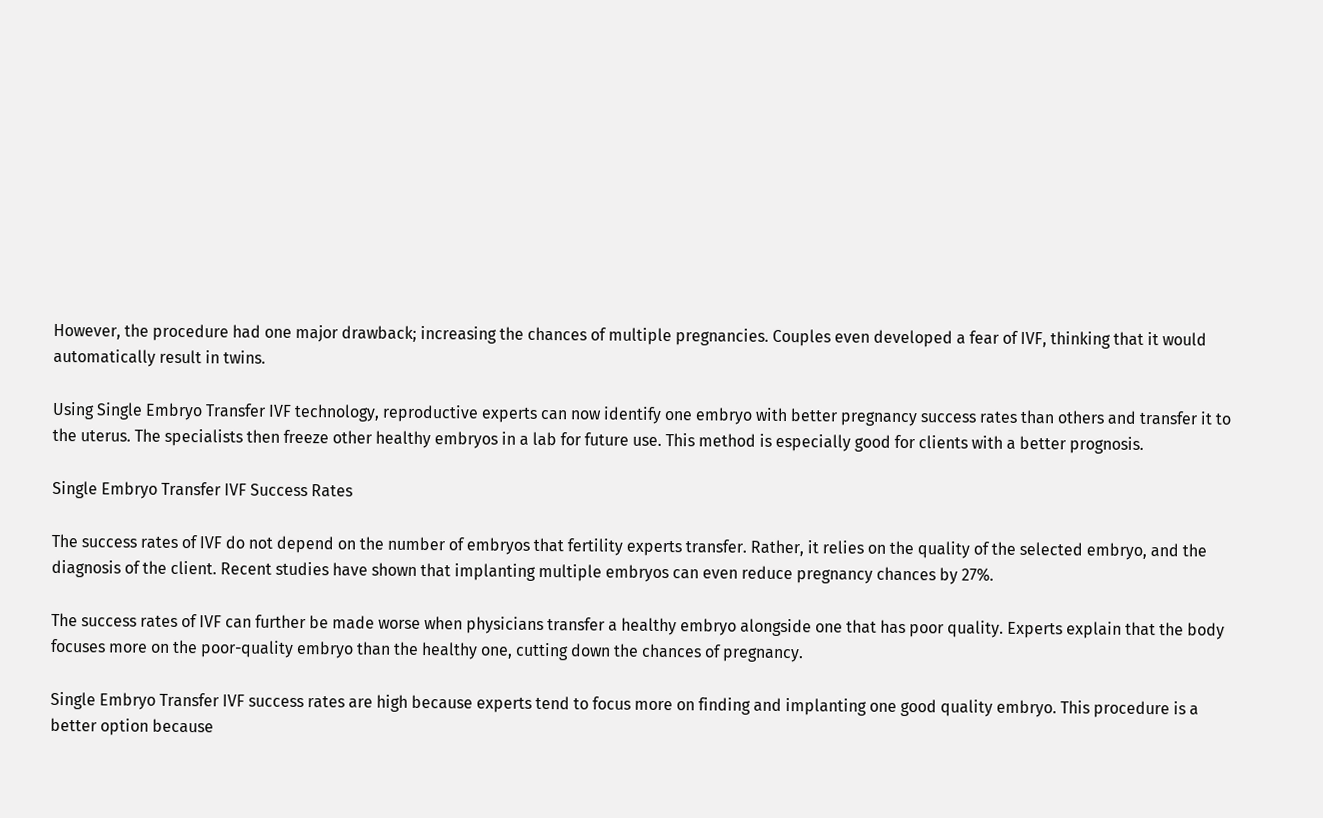However, the procedure had one major drawback; increasing the chances of multiple pregnancies. Couples even developed a fear of IVF, thinking that it would automatically result in twins.

Using Single Embryo Transfer IVF technology, reproductive experts can now identify one embryo with better pregnancy success rates than others and transfer it to the uterus. The specialists then freeze other healthy embryos in a lab for future use. This method is especially good for clients with a better prognosis.

Single Embryo Transfer IVF Success Rates

The success rates of IVF do not depend on the number of embryos that fertility experts transfer. Rather, it relies on the quality of the selected embryo, and the diagnosis of the client. Recent studies have shown that implanting multiple embryos can even reduce pregnancy chances by 27%.

The success rates of IVF can further be made worse when physicians transfer a healthy embryo alongside one that has poor quality. Experts explain that the body focuses more on the poor-quality embryo than the healthy one, cutting down the chances of pregnancy.

Single Embryo Transfer IVF success rates are high because experts tend to focus more on finding and implanting one good quality embryo. This procedure is a better option because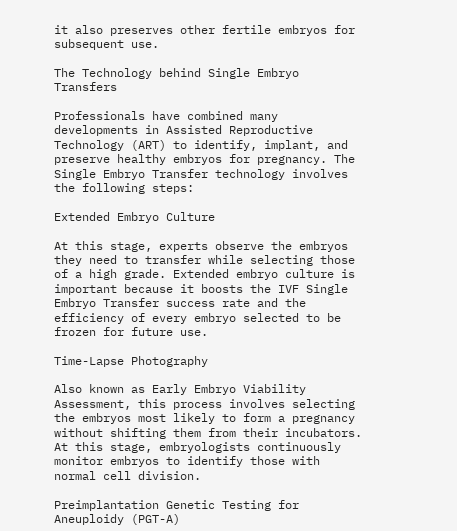it also preserves other fertile embryos for subsequent use.

The Technology behind Single Embryo Transfers

Professionals have combined many developments in Assisted Reproductive Technology (ART) to identify, implant, and preserve healthy embryos for pregnancy. The Single Embryo Transfer technology involves the following steps:

Extended Embryo Culture

At this stage, experts observe the embryos they need to transfer while selecting those of a high grade. Extended embryo culture is important because it boosts the IVF Single Embryo Transfer success rate and the efficiency of every embryo selected to be frozen for future use.

Time-Lapse Photography

Also known as Early Embryo Viability Assessment, this process involves selecting the embryos most likely to form a pregnancy without shifting them from their incubators. At this stage, embryologists continuously monitor embryos to identify those with normal cell division.

Preimplantation Genetic Testing for Aneuploidy (PGT-A)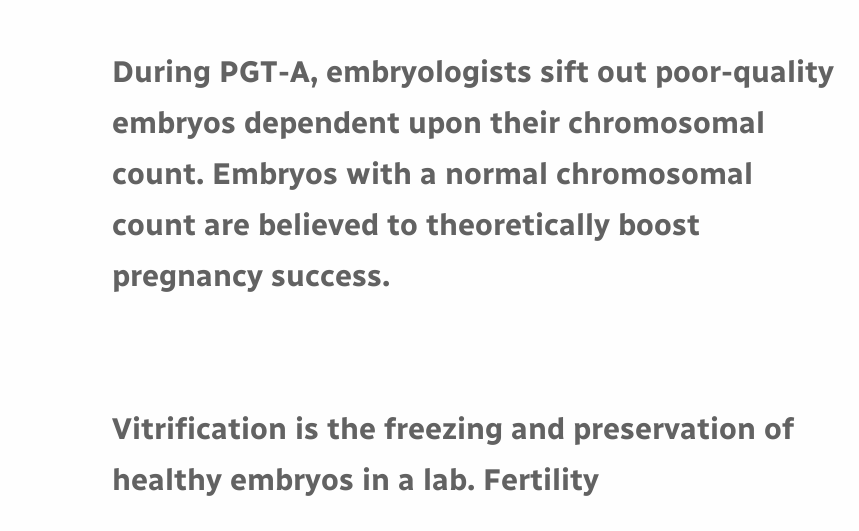During PGT-A, embryologists sift out poor-quality embryos dependent upon their chromosomal count. Embryos with a normal chromosomal count are believed to theoretically boost pregnancy success.


Vitrification is the freezing and preservation of healthy embryos in a lab. Fertility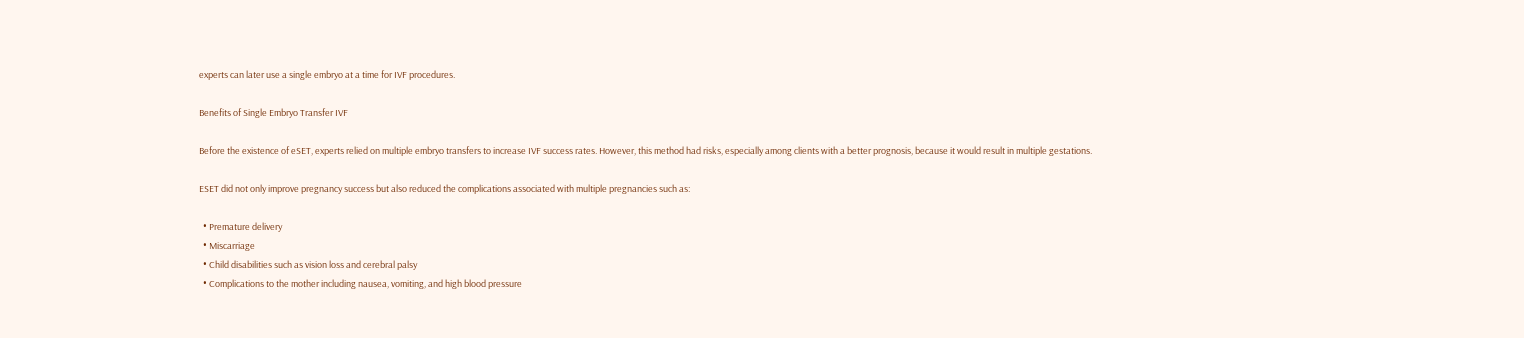experts can later use a single embryo at a time for IVF procedures.

Benefits of Single Embryo Transfer IVF

Before the existence of eSET, experts relied on multiple embryo transfers to increase IVF success rates. However, this method had risks, especially among clients with a better prognosis, because it would result in multiple gestations.

ESET did not only improve pregnancy success but also reduced the complications associated with multiple pregnancies such as:

  • Premature delivery
  • Miscarriage
  • Child disabilities such as vision loss and cerebral palsy
  • Complications to the mother including nausea, vomiting, and high blood pressure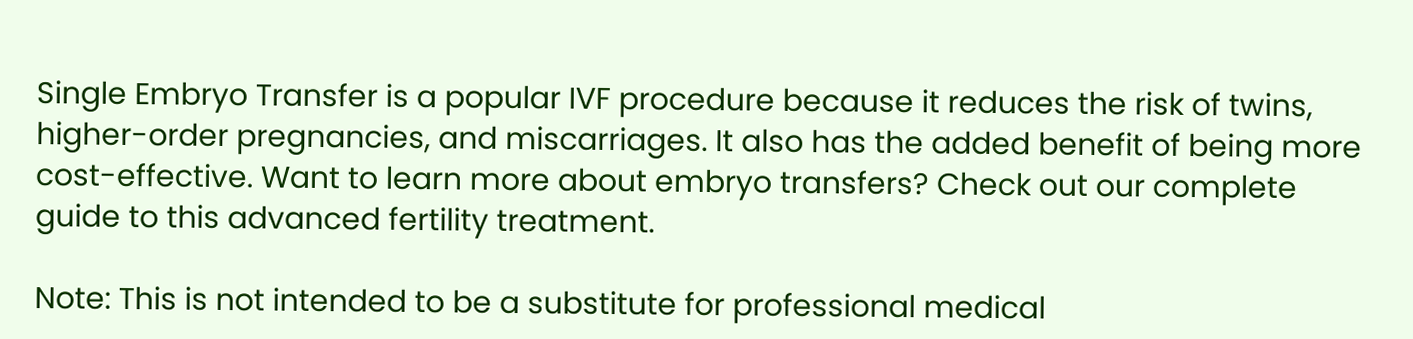Single Embryo Transfer is a popular IVF procedure because it reduces the risk of twins, higher-order pregnancies, and miscarriages. It also has the added benefit of being more cost-effective. Want to learn more about embryo transfers? Check out our complete guide to this advanced fertility treatment.

Note: This is not intended to be a substitute for professional medical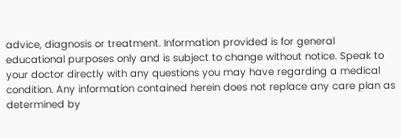advice, diagnosis or treatment. Information provided is for general educational purposes only and is subject to change without notice. Speak to your doctor directly with any questions you may have regarding a medical condition. Any information contained herein does not replace any care plan as determined by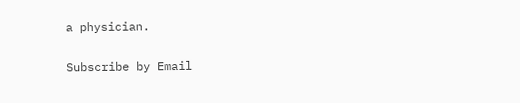a physician.

Subscribe by Email